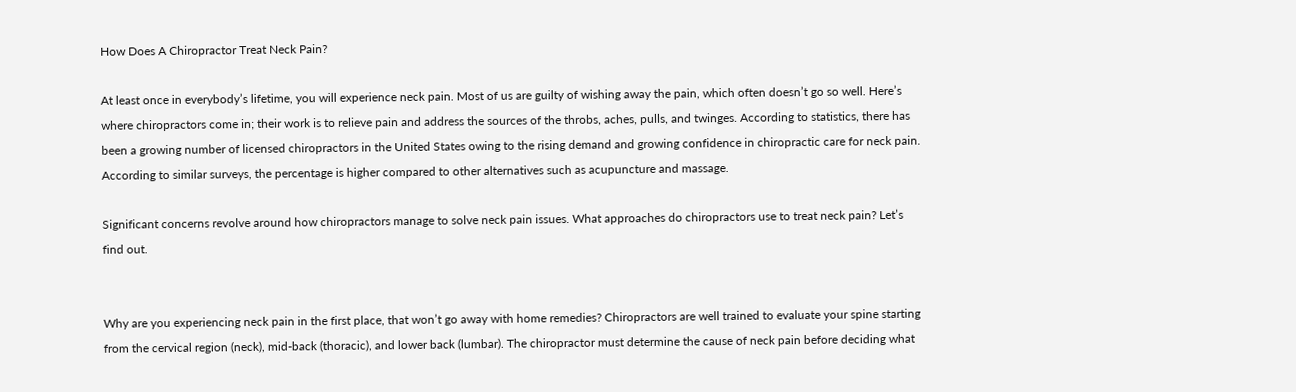How Does A Chiropractor Treat Neck Pain?

At least once in everybody’s lifetime, you will experience neck pain. Most of us are guilty of wishing away the pain, which often doesn’t go so well. Here’s where chiropractors come in; their work is to relieve pain and address the sources of the throbs, aches, pulls, and twinges. According to statistics, there has been a growing number of licensed chiropractors in the United States owing to the rising demand and growing confidence in chiropractic care for neck pain. According to similar surveys, the percentage is higher compared to other alternatives such as acupuncture and massage.

Significant concerns revolve around how chiropractors manage to solve neck pain issues. What approaches do chiropractors use to treat neck pain? Let’s find out.


Why are you experiencing neck pain in the first place, that won’t go away with home remedies? Chiropractors are well trained to evaluate your spine starting from the cervical region (neck), mid-back (thoracic), and lower back (lumbar). The chiropractor must determine the cause of neck pain before deciding what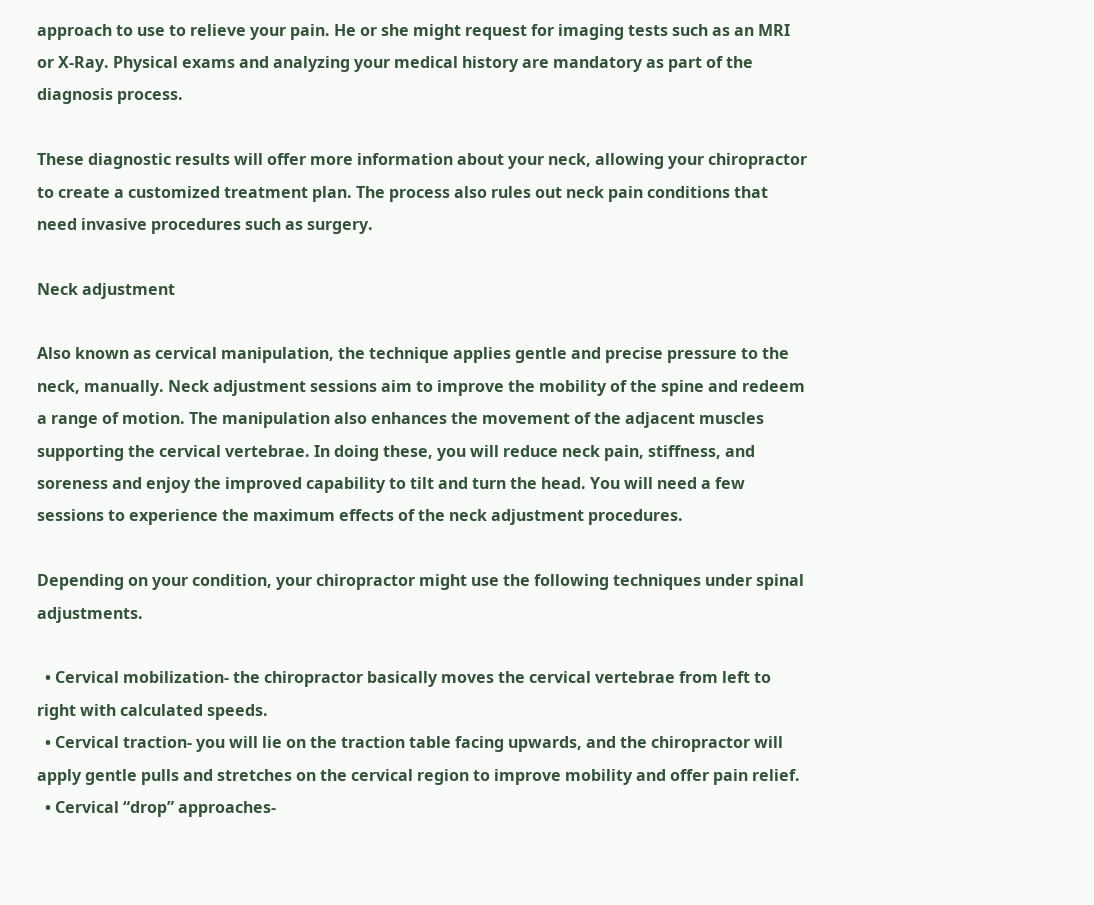approach to use to relieve your pain. He or she might request for imaging tests such as an MRI or X-Ray. Physical exams and analyzing your medical history are mandatory as part of the diagnosis process.

These diagnostic results will offer more information about your neck, allowing your chiropractor to create a customized treatment plan. The process also rules out neck pain conditions that need invasive procedures such as surgery.

Neck adjustment

Also known as cervical manipulation, the technique applies gentle and precise pressure to the neck, manually. Neck adjustment sessions aim to improve the mobility of the spine and redeem a range of motion. The manipulation also enhances the movement of the adjacent muscles supporting the cervical vertebrae. In doing these, you will reduce neck pain, stiffness, and soreness and enjoy the improved capability to tilt and turn the head. You will need a few sessions to experience the maximum effects of the neck adjustment procedures.

Depending on your condition, your chiropractor might use the following techniques under spinal adjustments.

  • Cervical mobilization- the chiropractor basically moves the cervical vertebrae from left to right with calculated speeds.
  • Cervical traction- you will lie on the traction table facing upwards, and the chiropractor will apply gentle pulls and stretches on the cervical region to improve mobility and offer pain relief.
  • Cervical “drop” approaches-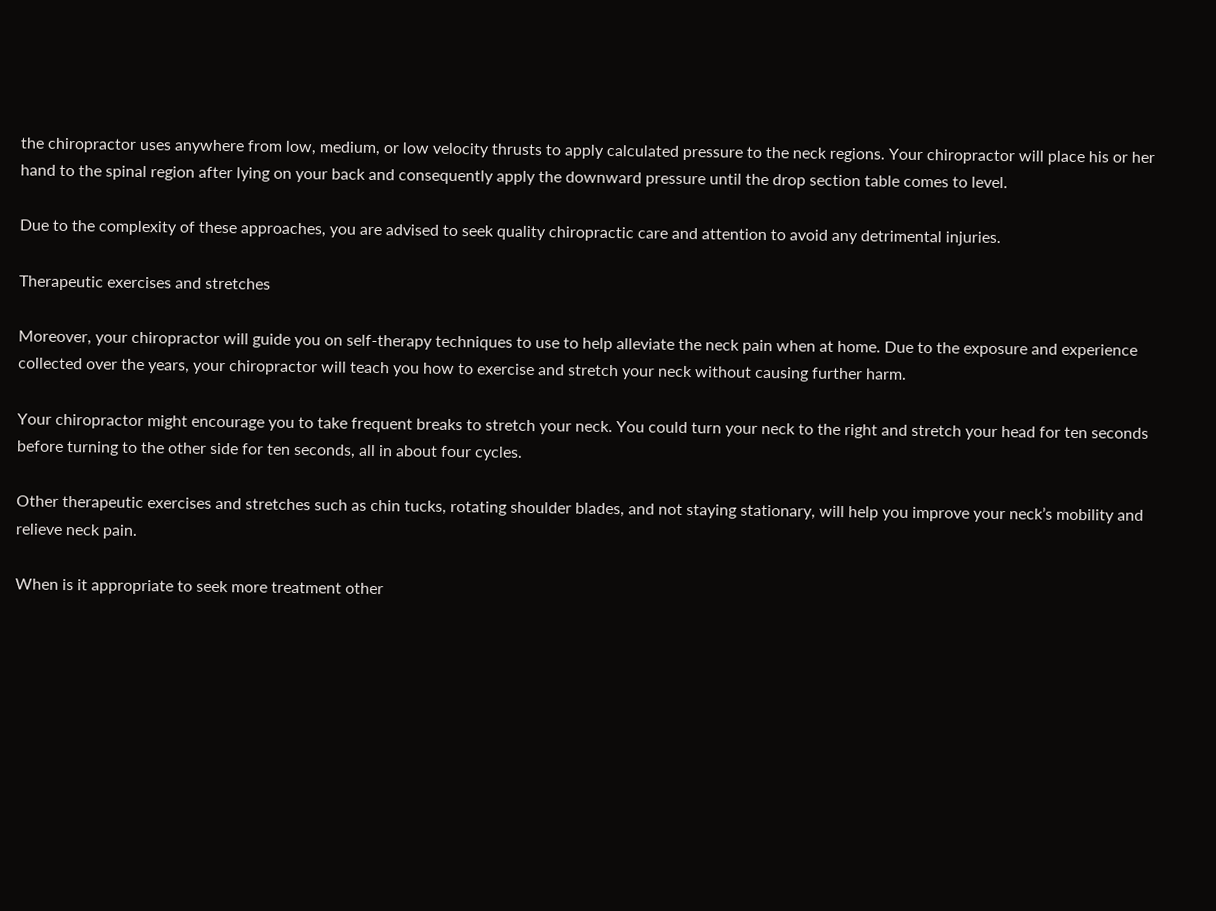the chiropractor uses anywhere from low, medium, or low velocity thrusts to apply calculated pressure to the neck regions. Your chiropractor will place his or her hand to the spinal region after lying on your back and consequently apply the downward pressure until the drop section table comes to level.

Due to the complexity of these approaches, you are advised to seek quality chiropractic care and attention to avoid any detrimental injuries.

Therapeutic exercises and stretches

Moreover, your chiropractor will guide you on self-therapy techniques to use to help alleviate the neck pain when at home. Due to the exposure and experience collected over the years, your chiropractor will teach you how to exercise and stretch your neck without causing further harm.

Your chiropractor might encourage you to take frequent breaks to stretch your neck. You could turn your neck to the right and stretch your head for ten seconds before turning to the other side for ten seconds, all in about four cycles.

Other therapeutic exercises and stretches such as chin tucks, rotating shoulder blades, and not staying stationary, will help you improve your neck’s mobility and relieve neck pain.

When is it appropriate to seek more treatment other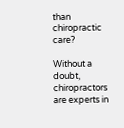than chiropractic care?

Without a doubt, chiropractors are experts in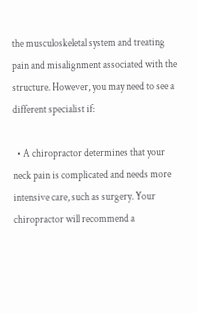the musculoskeletal system and treating pain and misalignment associated with the structure. However, you may need to see a different specialist if:

  • A chiropractor determines that your neck pain is complicated and needs more intensive care, such as surgery. Your chiropractor will recommend a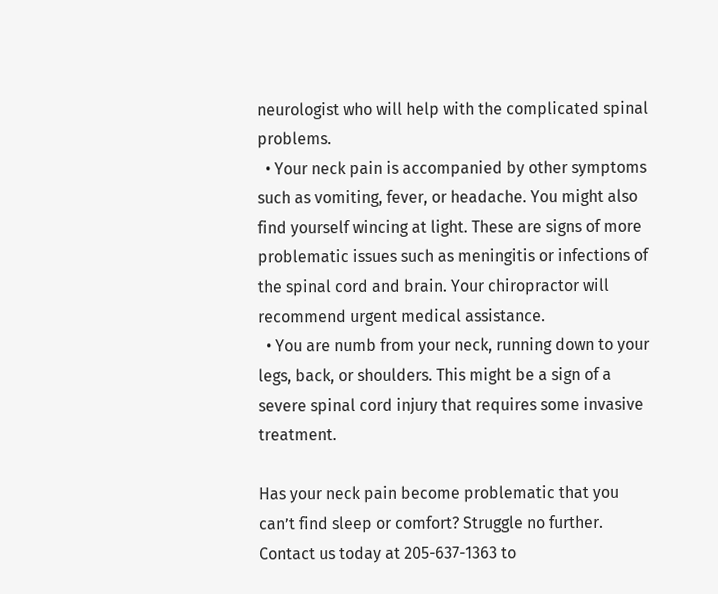neurologist who will help with the complicated spinal problems.
  • Your neck pain is accompanied by other symptoms such as vomiting, fever, or headache. You might also find yourself wincing at light. These are signs of more problematic issues such as meningitis or infections of the spinal cord and brain. Your chiropractor will recommend urgent medical assistance.
  • You are numb from your neck, running down to your legs, back, or shoulders. This might be a sign of a severe spinal cord injury that requires some invasive treatment.

Has your neck pain become problematic that you can’t find sleep or comfort? Struggle no further. Contact us today at 205-637-1363 to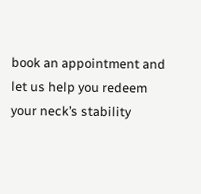book an appointment and let us help you redeem your neck’s stability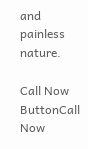and painless nature.

Call Now ButtonCall Now